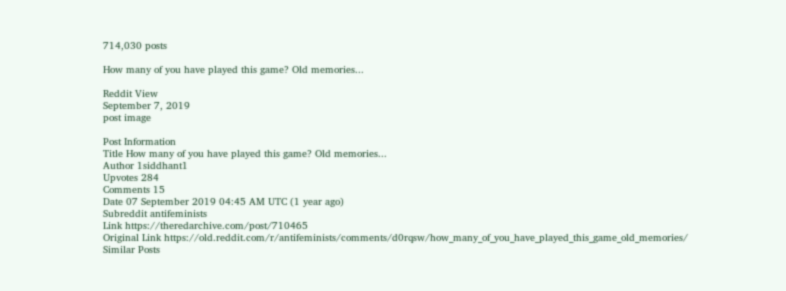714,030 posts

How many of you have played this game? Old memories...

Reddit View
September 7, 2019
post image

Post Information
Title How many of you have played this game? Old memories...
Author 1siddhant1
Upvotes 284
Comments 15
Date 07 September 2019 04:45 AM UTC (1 year ago)
Subreddit antifeminists
Link https://theredarchive.com/post/710465
Original Link https://old.reddit.com/r/antifeminists/comments/d0rqsw/how_many_of_you_have_played_this_game_old_memories/
Similar Posts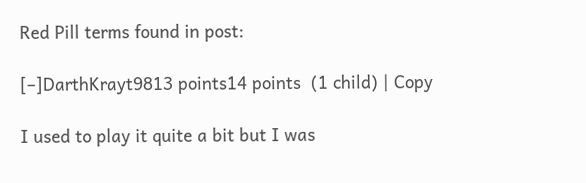Red Pill terms found in post:

[–]DarthKrayt9813 points14 points  (1 child) | Copy

I used to play it quite a bit but I was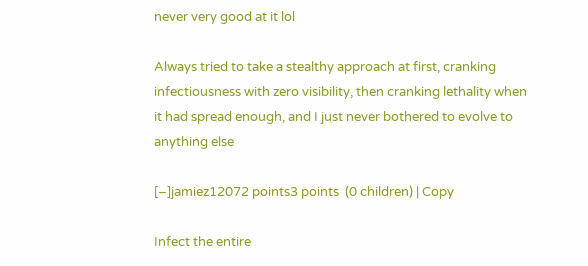never very good at it lol

Always tried to take a stealthy approach at first, cranking infectiousness with zero visibility, then cranking lethality when it had spread enough, and I just never bothered to evolve to anything else

[–]jamiez12072 points3 points  (0 children) | Copy

Infect the entire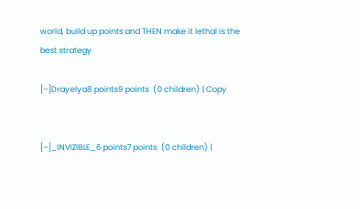world, build up points and THEN make it lethal is the best strategy

[–]Drayelya8 points9 points  (0 children) | Copy


[–]_INVIZIBLE_6 points7 points  (0 children) |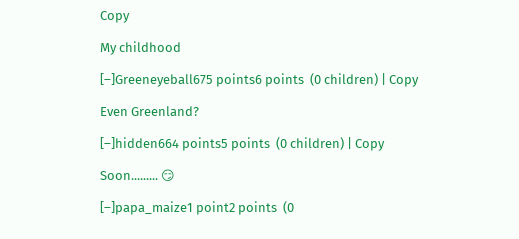Copy

My childhood

[–]Greeneyeball675 points6 points  (0 children) | Copy

Even Greenland?

[–]hidden664 points5 points  (0 children) | Copy

Soon......... 😏

[–]papa_maize1 point2 points  (0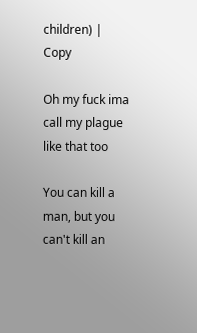children) | Copy

Oh my fuck ima call my plague like that too

You can kill a man, but you can't kill an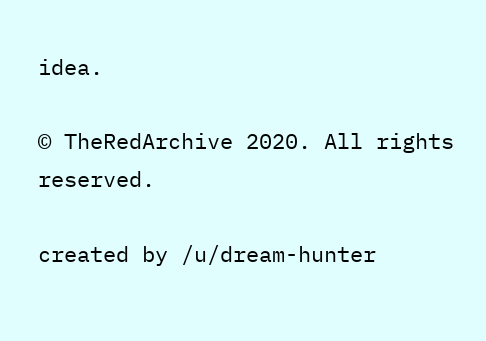idea.

© TheRedArchive 2020. All rights reserved.

created by /u/dream-hunter